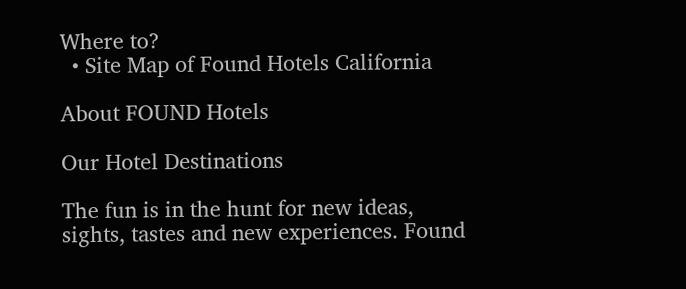Where to?
  • Site Map of Found Hotels California

About FOUND Hotels

Our Hotel Destinations

The fun is in the hunt for new ideas, sights, tastes and new experiences. Found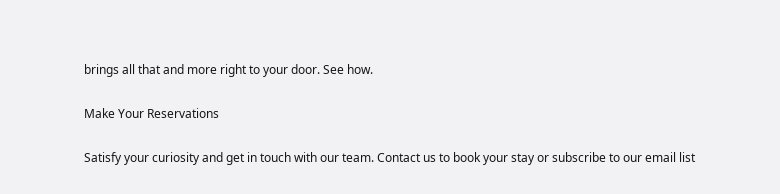brings all that and more right to your door. See how.

Make Your Reservations

Satisfy your curiosity and get in touch with our team. Contact us to book your stay or subscribe to our email list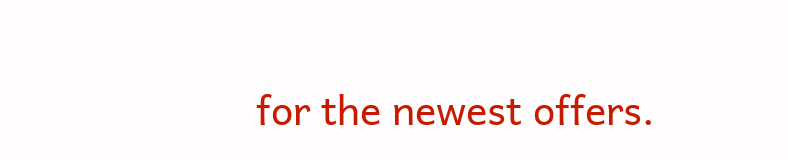for the newest offers.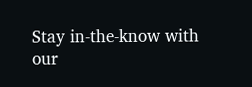Stay in-the-know with our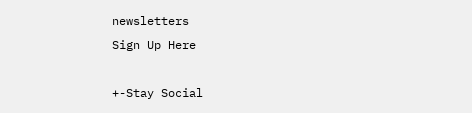newsletters
Sign Up Here

+-Stay Social